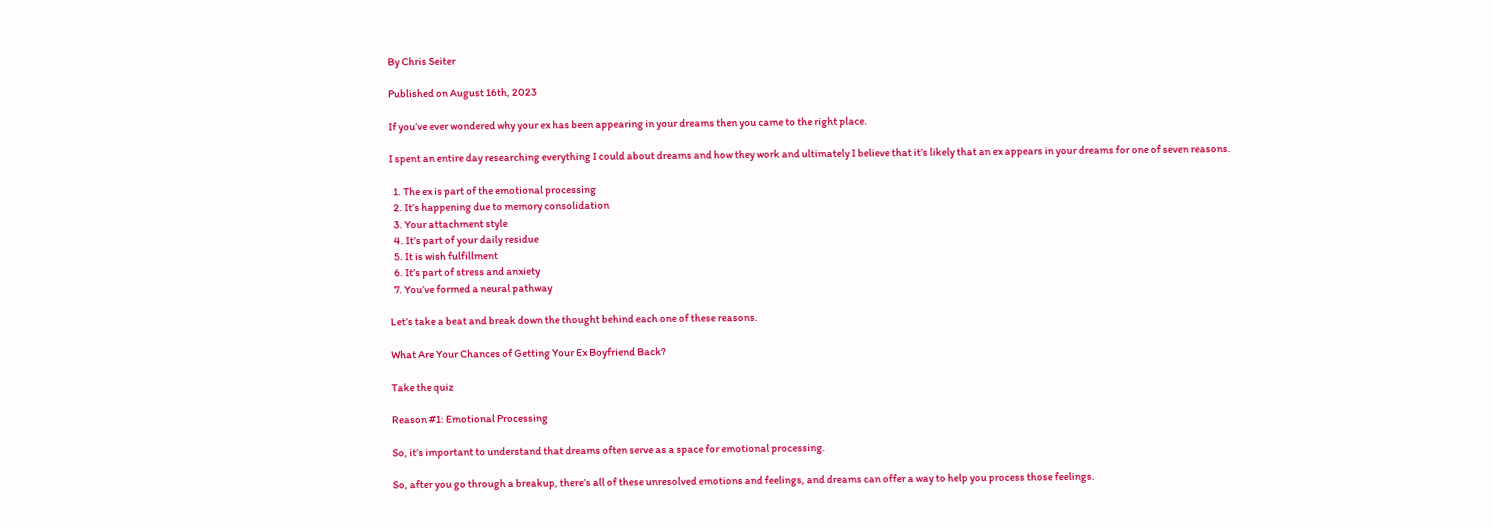By Chris Seiter

Published on August 16th, 2023

If you’ve ever wondered why your ex has been appearing in your dreams then you came to the right place.

I spent an entire day researching everything I could about dreams and how they work and ultimately I believe that it’s likely that an ex appears in your dreams for one of seven reasons.

  1. The ex is part of the emotional processing
  2. It’s happening due to memory consolidation
  3. Your attachment style
  4. It’s part of your daily residue
  5. It is wish fulfillment
  6. It’s part of stress and anxiety
  7. You’ve formed a neural pathway

Let’s take a beat and break down the thought behind each one of these reasons.

What Are Your Chances of Getting Your Ex Boyfriend Back?

Take the quiz

Reason #1: Emotional Processing

So, it’s important to understand that dreams often serve as a space for emotional processing.

So, after you go through a breakup, there’s all of these unresolved emotions and feelings, and dreams can offer a way to help you process those feelings.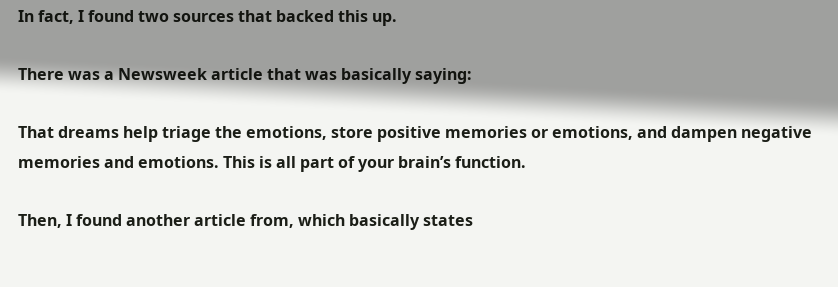In fact, I found two sources that backed this up.

There was a Newsweek article that was basically saying:

That dreams help triage the emotions, store positive memories or emotions, and dampen negative memories and emotions. This is all part of your brain’s function.

Then, I found another article from, which basically states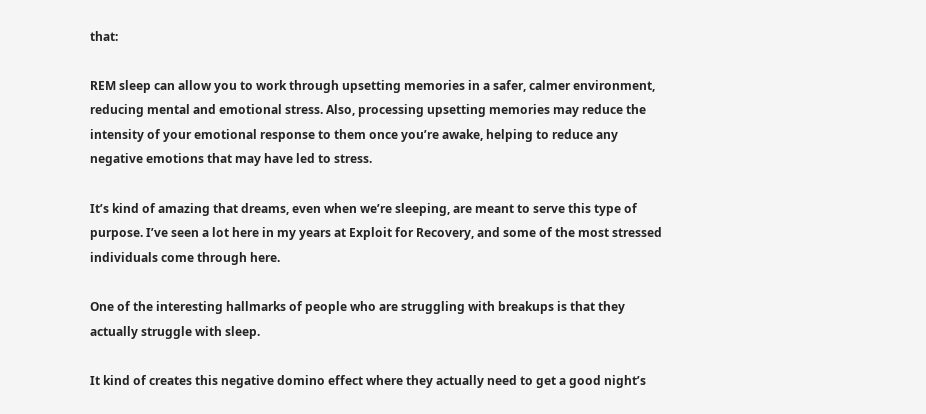that:

REM sleep can allow you to work through upsetting memories in a safer, calmer environment, reducing mental and emotional stress. Also, processing upsetting memories may reduce the intensity of your emotional response to them once you’re awake, helping to reduce any negative emotions that may have led to stress.

It’s kind of amazing that dreams, even when we’re sleeping, are meant to serve this type of purpose. I’ve seen a lot here in my years at Exploit for Recovery, and some of the most stressed individuals come through here.

One of the interesting hallmarks of people who are struggling with breakups is that they actually struggle with sleep.

It kind of creates this negative domino effect where they actually need to get a good night’s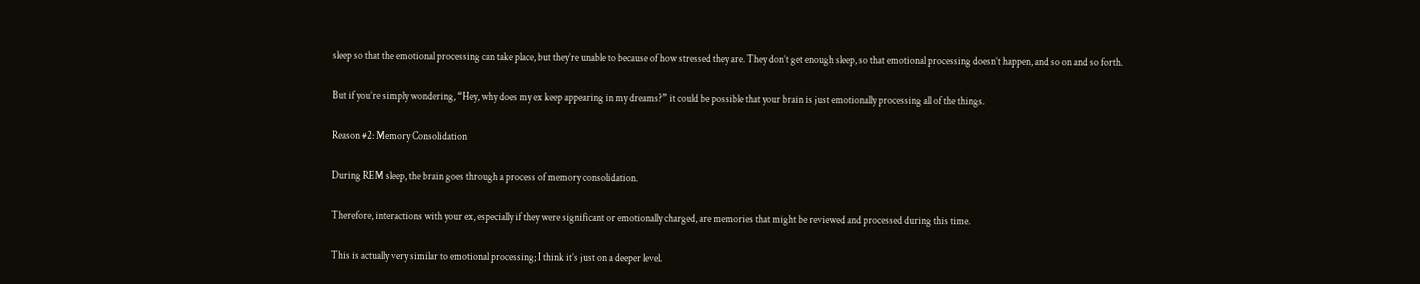sleep so that the emotional processing can take place, but they’re unable to because of how stressed they are. They don’t get enough sleep, so that emotional processing doesn’t happen, and so on and so forth.

But if you’re simply wondering, “Hey, why does my ex keep appearing in my dreams?” it could be possible that your brain is just emotionally processing all of the things.

Reason #2: Memory Consolidation

During REM sleep, the brain goes through a process of memory consolidation.

Therefore, interactions with your ex, especially if they were significant or emotionally charged, are memories that might be reviewed and processed during this time.

This is actually very similar to emotional processing; I think it’s just on a deeper level.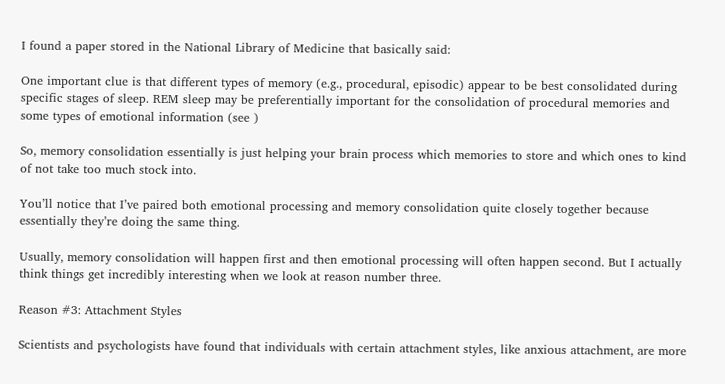I found a paper stored in the National Library of Medicine that basically said:

One important clue is that different types of memory (e.g., procedural, episodic) appear to be best consolidated during specific stages of sleep. REM sleep may be preferentially important for the consolidation of procedural memories and some types of emotional information (see )

So, memory consolidation essentially is just helping your brain process which memories to store and which ones to kind of not take too much stock into.

You’ll notice that I’ve paired both emotional processing and memory consolidation quite closely together because essentially they’re doing the same thing.

Usually, memory consolidation will happen first and then emotional processing will often happen second. But I actually think things get incredibly interesting when we look at reason number three.

Reason #3: Attachment Styles

Scientists and psychologists have found that individuals with certain attachment styles, like anxious attachment, are more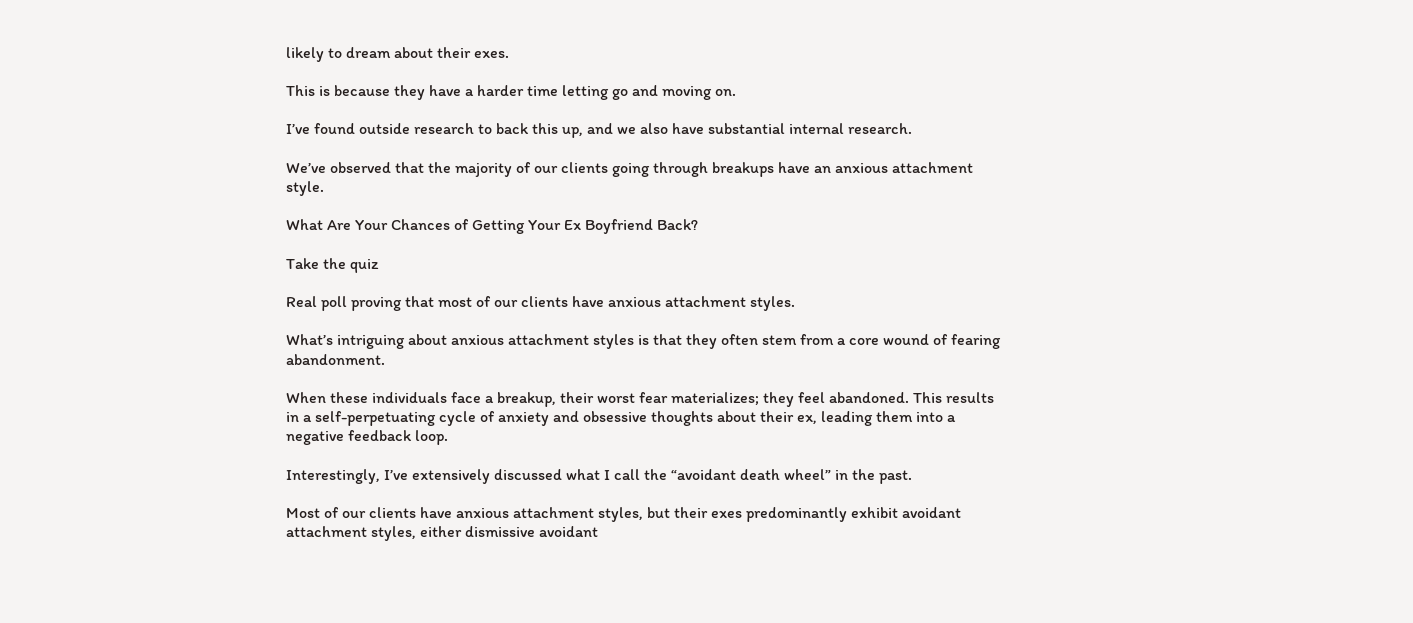likely to dream about their exes.

This is because they have a harder time letting go and moving on.

I’ve found outside research to back this up, and we also have substantial internal research.

We’ve observed that the majority of our clients going through breakups have an anxious attachment style.

What Are Your Chances of Getting Your Ex Boyfriend Back?

Take the quiz

Real poll proving that most of our clients have anxious attachment styles.

What’s intriguing about anxious attachment styles is that they often stem from a core wound of fearing abandonment.

When these individuals face a breakup, their worst fear materializes; they feel abandoned. This results in a self-perpetuating cycle of anxiety and obsessive thoughts about their ex, leading them into a negative feedback loop.

Interestingly, I’ve extensively discussed what I call the “avoidant death wheel” in the past.

Most of our clients have anxious attachment styles, but their exes predominantly exhibit avoidant attachment styles, either dismissive avoidant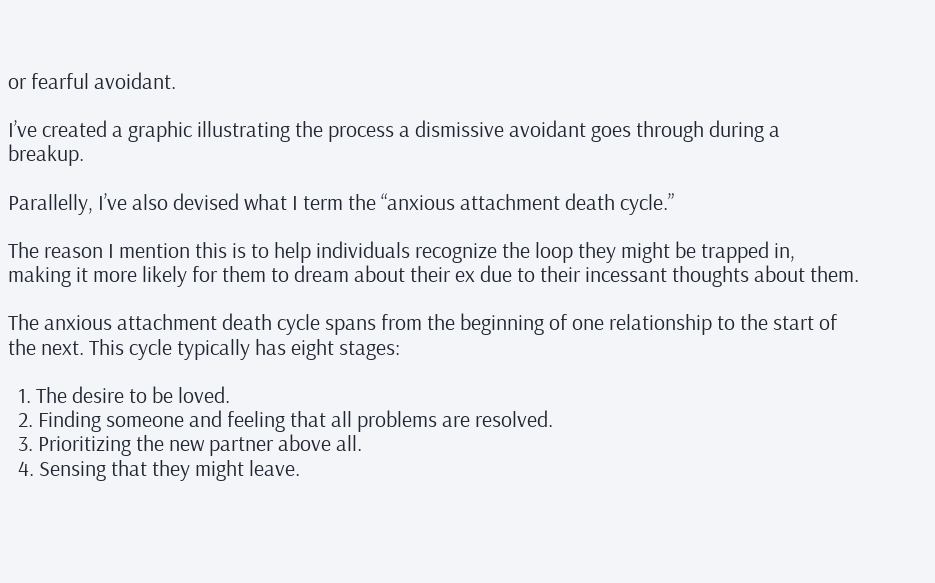or fearful avoidant.

I’ve created a graphic illustrating the process a dismissive avoidant goes through during a breakup.

Parallelly, I’ve also devised what I term the “anxious attachment death cycle.”

The reason I mention this is to help individuals recognize the loop they might be trapped in, making it more likely for them to dream about their ex due to their incessant thoughts about them.

The anxious attachment death cycle spans from the beginning of one relationship to the start of the next. This cycle typically has eight stages:

  1. The desire to be loved.
  2. Finding someone and feeling that all problems are resolved.
  3. Prioritizing the new partner above all.
  4. Sensing that they might leave.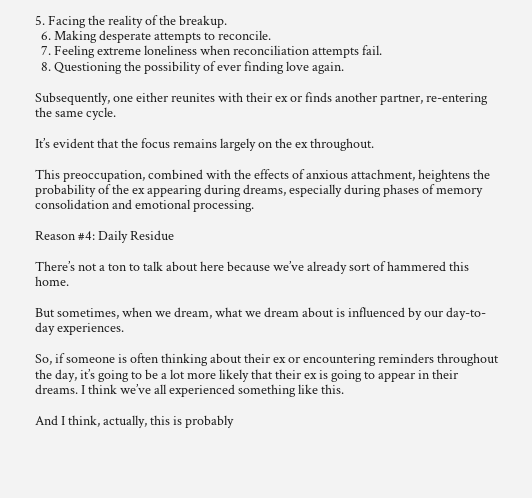5. Facing the reality of the breakup.
  6. Making desperate attempts to reconcile.
  7. Feeling extreme loneliness when reconciliation attempts fail.
  8. Questioning the possibility of ever finding love again.

Subsequently, one either reunites with their ex or finds another partner, re-entering the same cycle.

It’s evident that the focus remains largely on the ex throughout.

This preoccupation, combined with the effects of anxious attachment, heightens the probability of the ex appearing during dreams, especially during phases of memory consolidation and emotional processing.

Reason #4: Daily Residue

There’s not a ton to talk about here because we’ve already sort of hammered this home.

But sometimes, when we dream, what we dream about is influenced by our day-to-day experiences.

So, if someone is often thinking about their ex or encountering reminders throughout the day, it’s going to be a lot more likely that their ex is going to appear in their dreams. I think we’ve all experienced something like this.

And I think, actually, this is probably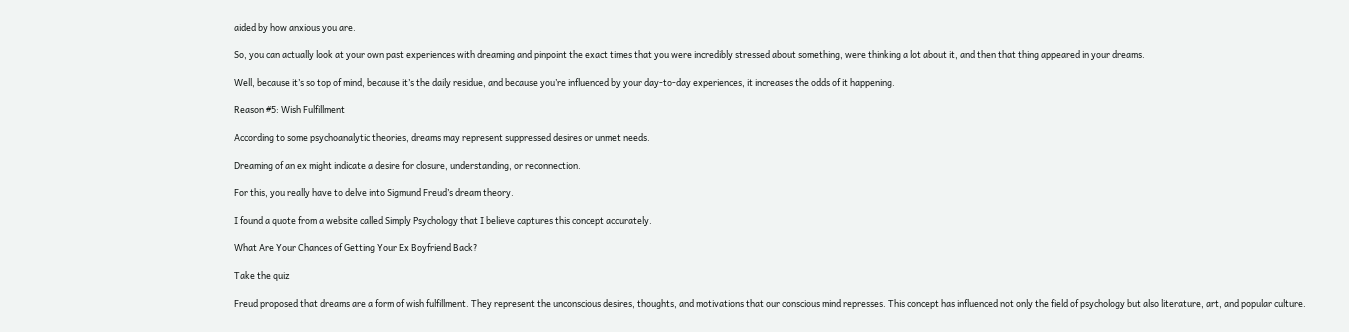aided by how anxious you are.

So, you can actually look at your own past experiences with dreaming and pinpoint the exact times that you were incredibly stressed about something, were thinking a lot about it, and then that thing appeared in your dreams.

Well, because it’s so top of mind, because it’s the daily residue, and because you’re influenced by your day-to-day experiences, it increases the odds of it happening.

Reason #5: Wish Fulfillment

According to some psychoanalytic theories, dreams may represent suppressed desires or unmet needs.

Dreaming of an ex might indicate a desire for closure, understanding, or reconnection.

For this, you really have to delve into Sigmund Freud’s dream theory.

I found a quote from a website called Simply Psychology that I believe captures this concept accurately.

What Are Your Chances of Getting Your Ex Boyfriend Back?

Take the quiz

Freud proposed that dreams are a form of wish fulfillment. They represent the unconscious desires, thoughts, and motivations that our conscious mind represses. This concept has influenced not only the field of psychology but also literature, art, and popular culture.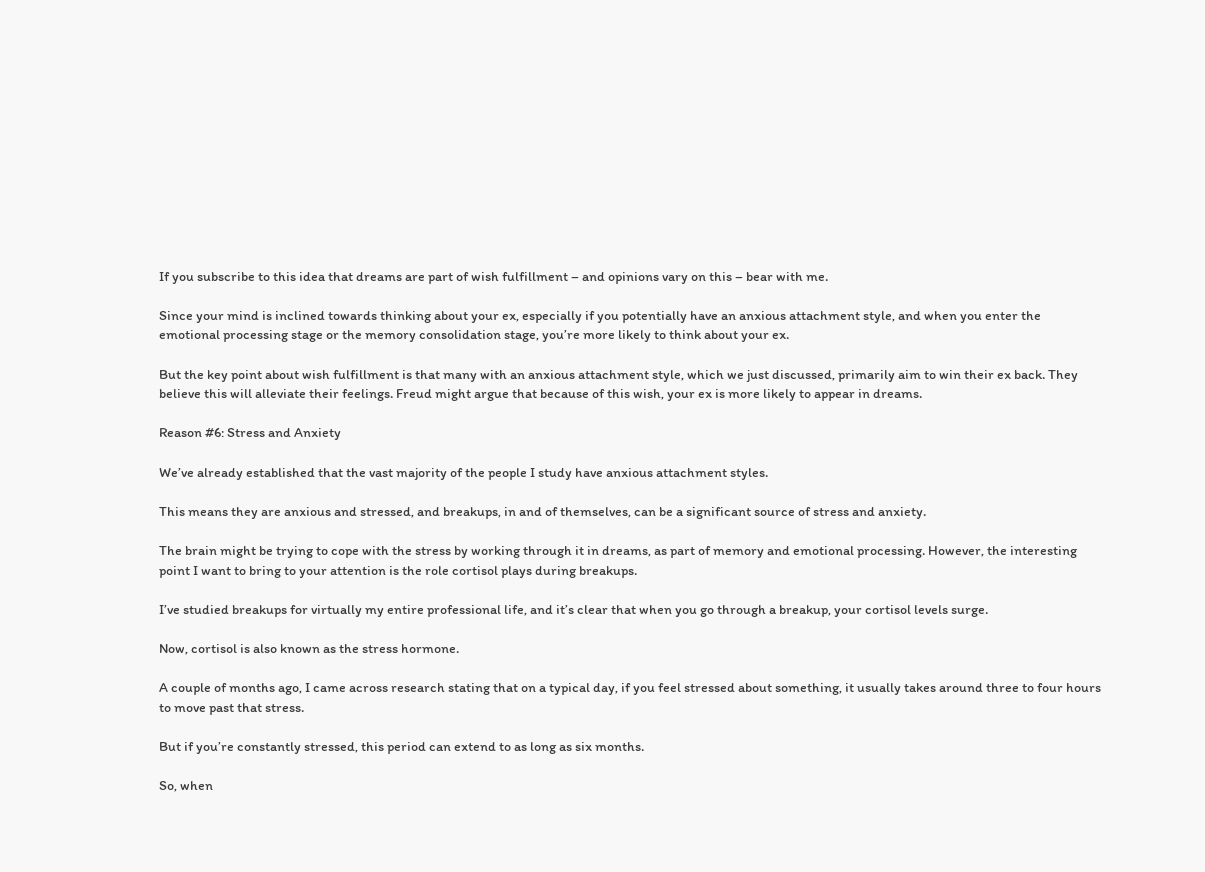If you subscribe to this idea that dreams are part of wish fulfillment – and opinions vary on this – bear with me.

Since your mind is inclined towards thinking about your ex, especially if you potentially have an anxious attachment style, and when you enter the emotional processing stage or the memory consolidation stage, you’re more likely to think about your ex.

But the key point about wish fulfillment is that many with an anxious attachment style, which we just discussed, primarily aim to win their ex back. They believe this will alleviate their feelings. Freud might argue that because of this wish, your ex is more likely to appear in dreams.

Reason #6: Stress and Anxiety

We’ve already established that the vast majority of the people I study have anxious attachment styles.

This means they are anxious and stressed, and breakups, in and of themselves, can be a significant source of stress and anxiety.

The brain might be trying to cope with the stress by working through it in dreams, as part of memory and emotional processing. However, the interesting point I want to bring to your attention is the role cortisol plays during breakups.

I’ve studied breakups for virtually my entire professional life, and it’s clear that when you go through a breakup, your cortisol levels surge.

Now, cortisol is also known as the stress hormone.

A couple of months ago, I came across research stating that on a typical day, if you feel stressed about something, it usually takes around three to four hours to move past that stress.

But if you’re constantly stressed, this period can extend to as long as six months.

So, when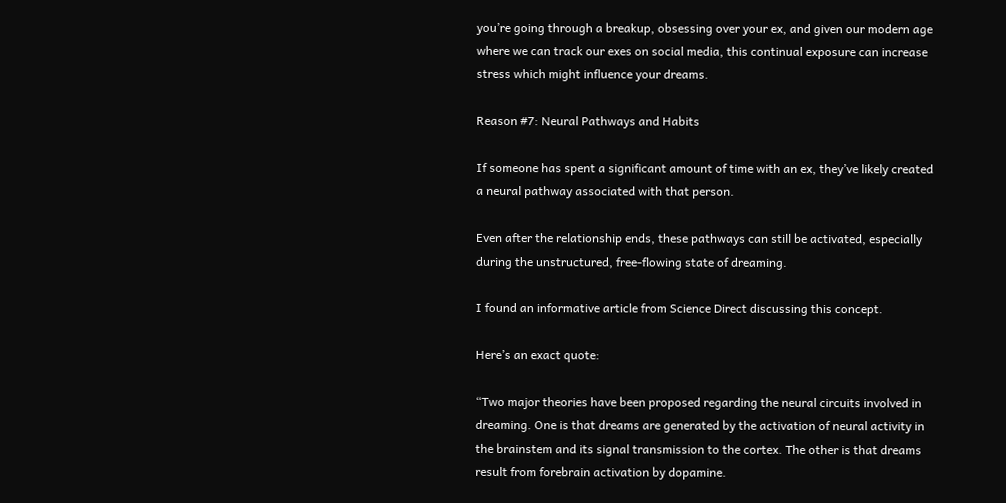you’re going through a breakup, obsessing over your ex, and given our modern age where we can track our exes on social media, this continual exposure can increase stress which might influence your dreams.

Reason #7: Neural Pathways and Habits

If someone has spent a significant amount of time with an ex, they’ve likely created a neural pathway associated with that person.

Even after the relationship ends, these pathways can still be activated, especially during the unstructured, free-flowing state of dreaming.

I found an informative article from Science Direct discussing this concept.

Here’s an exact quote:

“Two major theories have been proposed regarding the neural circuits involved in dreaming. One is that dreams are generated by the activation of neural activity in the brainstem and its signal transmission to the cortex. The other is that dreams result from forebrain activation by dopamine.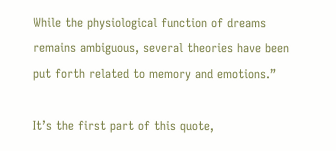While the physiological function of dreams remains ambiguous, several theories have been put forth related to memory and emotions.”

It’s the first part of this quote,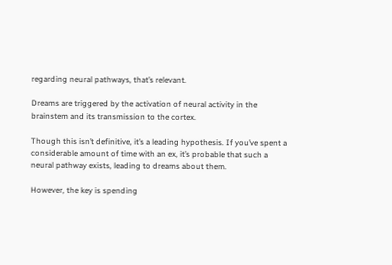regarding neural pathways, that’s relevant.

Dreams are triggered by the activation of neural activity in the brainstem and its transmission to the cortex.

Though this isn’t definitive, it’s a leading hypothesis. If you’ve spent a considerable amount of time with an ex, it’s probable that such a neural pathway exists, leading to dreams about them.

However, the key is spending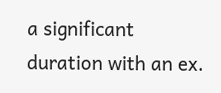a significant duration with an ex.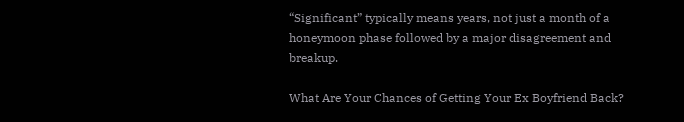“Significant” typically means years, not just a month of a honeymoon phase followed by a major disagreement and breakup.

What Are Your Chances of Getting Your Ex Boyfriend Back?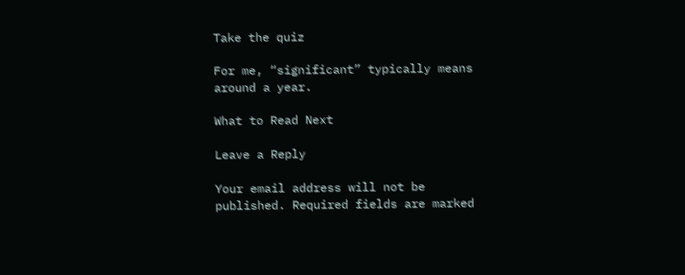Take the quiz

For me, “significant” typically means around a year.

What to Read Next

Leave a Reply

Your email address will not be published. Required fields are marked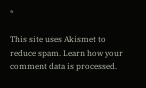*

This site uses Akismet to reduce spam. Learn how your comment data is processed.